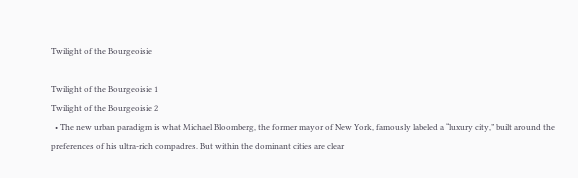Twilight of the Bourgeoisie

Twilight of the Bourgeoisie 1
Twilight of the Bourgeoisie 2
  • The new urban paradigm is what Michael Bloomberg, the former mayor of New York, famously labeled a “luxury city,” built around the preferences of his ultra-rich compadres. But within the dominant cities are clear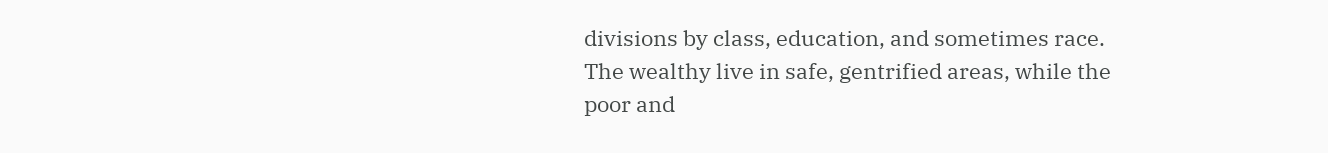divisions by class, education, and sometimes race. The wealthy live in safe, gentrified areas, while the poor and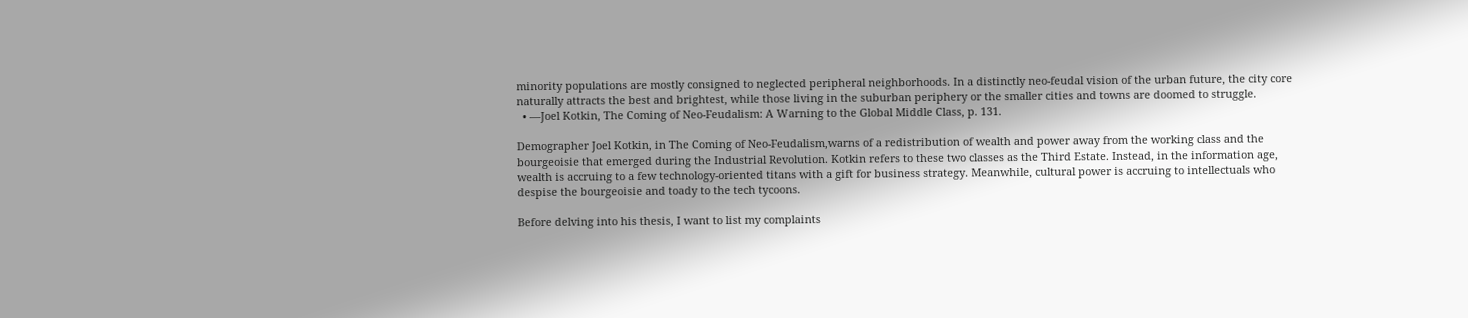minority populations are mostly consigned to neglected peripheral neighborhoods. In a distinctly neo-feudal vision of the urban future, the city core naturally attracts the best and brightest, while those living in the suburban periphery or the smaller cities and towns are doomed to struggle.
  • —Joel Kotkin, The Coming of Neo-Feudalism: A Warning to the Global Middle Class, p. 131.

Demographer Joel Kotkin, in The Coming of Neo-Feudalism,warns of a redistribution of wealth and power away from the working class and the bourgeoisie that emerged during the Industrial Revolution. Kotkin refers to these two classes as the Third Estate. Instead, in the information age, wealth is accruing to a few technology-oriented titans with a gift for business strategy. Meanwhile, cultural power is accruing to intellectuals who despise the bourgeoisie and toady to the tech tycoons.

Before delving into his thesis, I want to list my complaints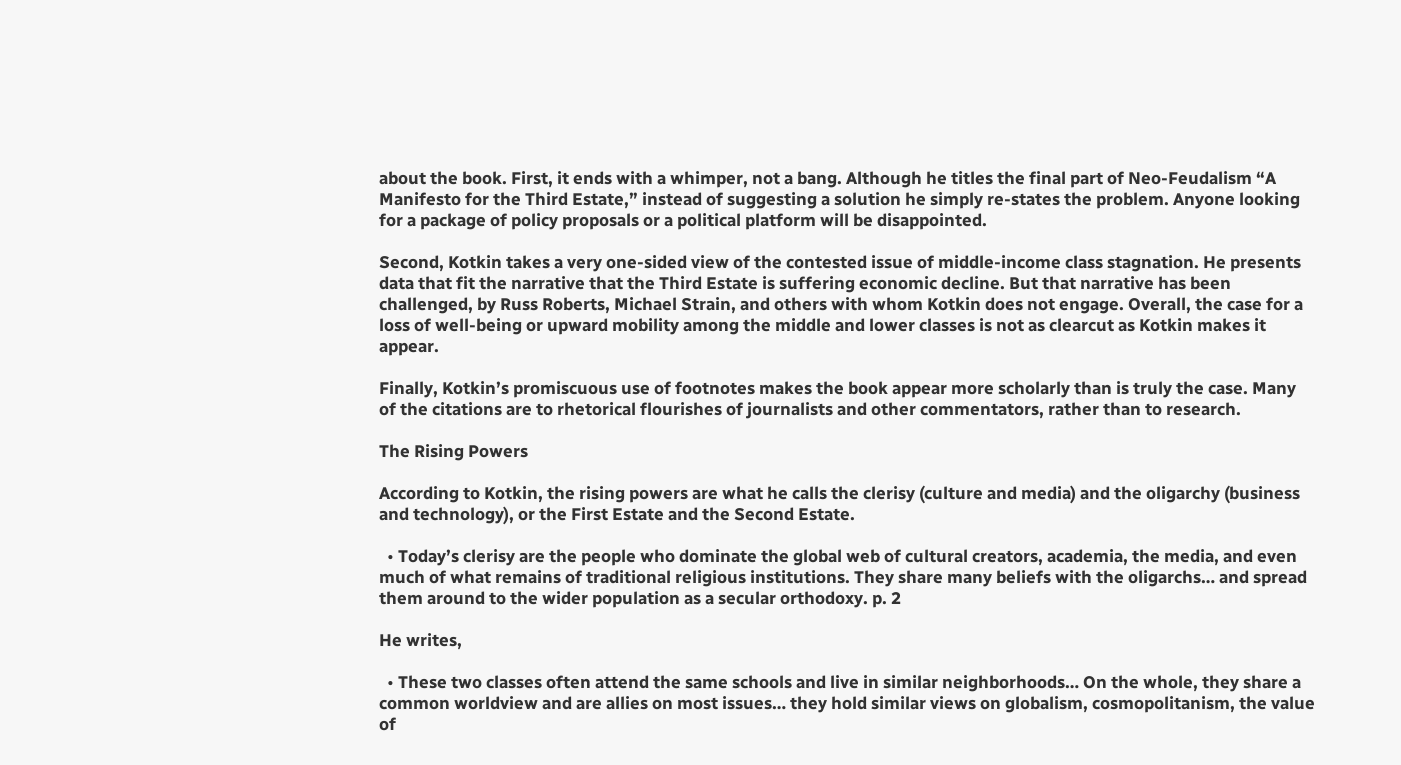about the book. First, it ends with a whimper, not a bang. Although he titles the final part of Neo-Feudalism “A Manifesto for the Third Estate,” instead of suggesting a solution he simply re-states the problem. Anyone looking for a package of policy proposals or a political platform will be disappointed.

Second, Kotkin takes a very one-sided view of the contested issue of middle-income class stagnation. He presents data that fit the narrative that the Third Estate is suffering economic decline. But that narrative has been challenged, by Russ Roberts, Michael Strain, and others with whom Kotkin does not engage. Overall, the case for a loss of well-being or upward mobility among the middle and lower classes is not as clearcut as Kotkin makes it appear.

Finally, Kotkin’s promiscuous use of footnotes makes the book appear more scholarly than is truly the case. Many of the citations are to rhetorical flourishes of journalists and other commentators, rather than to research.

The Rising Powers

According to Kotkin, the rising powers are what he calls the clerisy (culture and media) and the oligarchy (business and technology), or the First Estate and the Second Estate.

  • Today’s clerisy are the people who dominate the global web of cultural creators, academia, the media, and even much of what remains of traditional religious institutions. They share many beliefs with the oligarchs… and spread them around to the wider population as a secular orthodoxy. p. 2

He writes,

  • These two classes often attend the same schools and live in similar neighborhoods… On the whole, they share a common worldview and are allies on most issues… they hold similar views on globalism, cosmopolitanism, the value of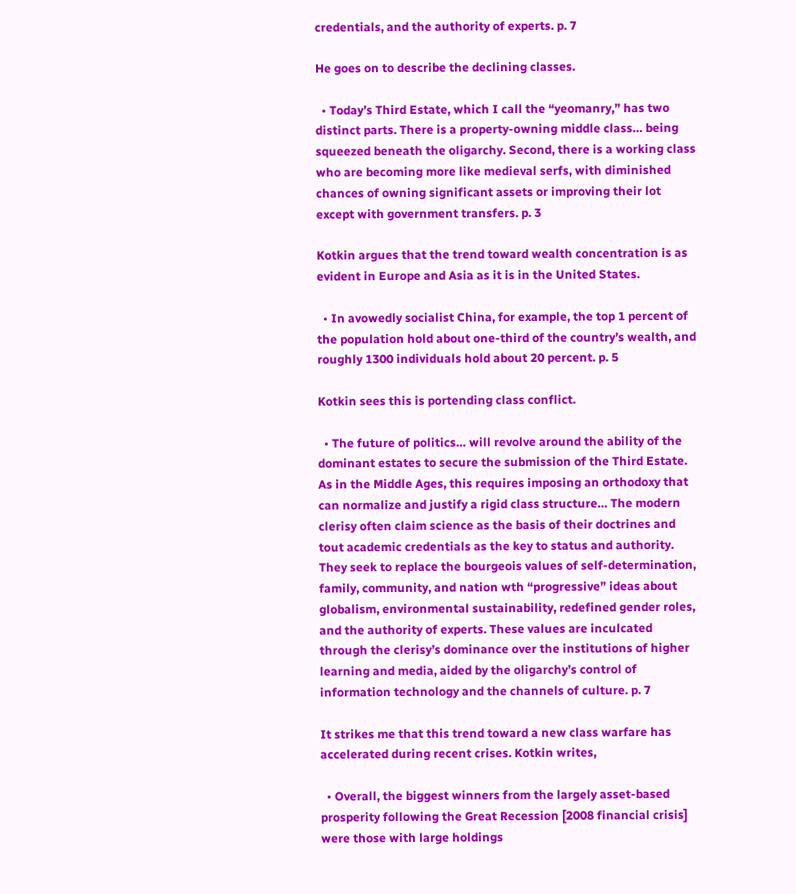credentials, and the authority of experts. p. 7

He goes on to describe the declining classes.

  • Today’s Third Estate, which I call the “yeomanry,” has two distinct parts. There is a property-owning middle class… being squeezed beneath the oligarchy. Second, there is a working class who are becoming more like medieval serfs, with diminished chances of owning significant assets or improving their lot except with government transfers. p. 3

Kotkin argues that the trend toward wealth concentration is as evident in Europe and Asia as it is in the United States.

  • In avowedly socialist China, for example, the top 1 percent of the population hold about one-third of the country’s wealth, and roughly 1300 individuals hold about 20 percent. p. 5

Kotkin sees this is portending class conflict.

  • The future of politics… will revolve around the ability of the dominant estates to secure the submission of the Third Estate. As in the Middle Ages, this requires imposing an orthodoxy that can normalize and justify a rigid class structure… The modern clerisy often claim science as the basis of their doctrines and tout academic credentials as the key to status and authority. They seek to replace the bourgeois values of self-determination, family, community, and nation wth “progressive” ideas about globalism, environmental sustainability, redefined gender roles, and the authority of experts. These values are inculcated through the clerisy’s dominance over the institutions of higher learning and media, aided by the oligarchy’s control of information technology and the channels of culture. p. 7

It strikes me that this trend toward a new class warfare has accelerated during recent crises. Kotkin writes,

  • Overall, the biggest winners from the largely asset-based prosperity following the Great Recession [2008 financial crisis] were those with large holdings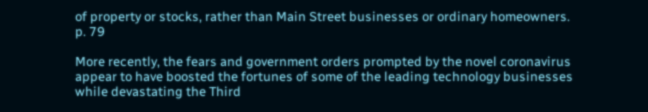of property or stocks, rather than Main Street businesses or ordinary homeowners. p. 79

More recently, the fears and government orders prompted by the novel coronavirus appear to have boosted the fortunes of some of the leading technology businesses while devastating the Third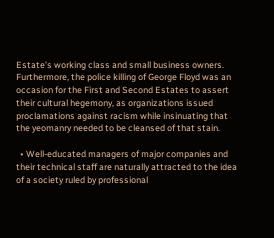Estate’s working class and small business owners. Furthermore, the police killing of George Floyd was an occasion for the First and Second Estates to assert their cultural hegemony, as organizations issued proclamations against racism while insinuating that the yeomanry needed to be cleansed of that stain.

  • Well-educated managers of major companies and their technical staff are naturally attracted to the idea of a society ruled by professional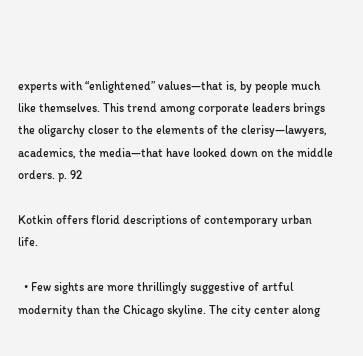experts with “enlightened” values—that is, by people much like themselves. This trend among corporate leaders brings the oligarchy closer to the elements of the clerisy—lawyers, academics, the media—that have looked down on the middle orders. p. 92

Kotkin offers florid descriptions of contemporary urban life.

  • Few sights are more thrillingly suggestive of artful modernity than the Chicago skyline. The city center along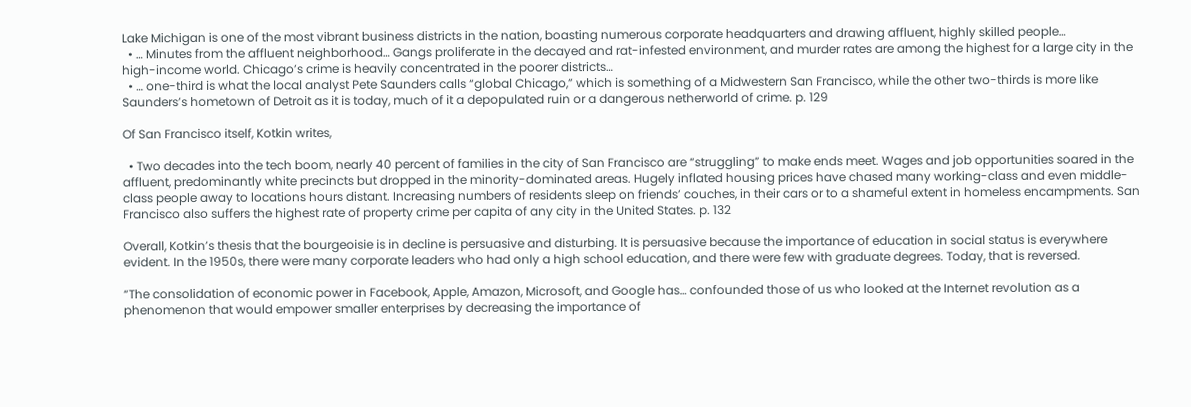Lake Michigan is one of the most vibrant business districts in the nation, boasting numerous corporate headquarters and drawing affluent, highly skilled people…
  • … Minutes from the affluent neighborhood… Gangs proliferate in the decayed and rat-infested environment, and murder rates are among the highest for a large city in the high-income world. Chicago’s crime is heavily concentrated in the poorer districts…
  • … one-third is what the local analyst Pete Saunders calls “global Chicago,” which is something of a Midwestern San Francisco, while the other two-thirds is more like Saunders’s hometown of Detroit as it is today, much of it a depopulated ruin or a dangerous netherworld of crime. p. 129

Of San Francisco itself, Kotkin writes,

  • Two decades into the tech boom, nearly 40 percent of families in the city of San Francisco are “struggling” to make ends meet. Wages and job opportunities soared in the affluent, predominantly white precincts but dropped in the minority-dominated areas. Hugely inflated housing prices have chased many working-class and even middle-class people away to locations hours distant. Increasing numbers of residents sleep on friends’ couches, in their cars or to a shameful extent in homeless encampments. San Francisco also suffers the highest rate of property crime per capita of any city in the United States. p. 132

Overall, Kotkin’s thesis that the bourgeoisie is in decline is persuasive and disturbing. It is persuasive because the importance of education in social status is everywhere evident. In the 1950s, there were many corporate leaders who had only a high school education, and there were few with graduate degrees. Today, that is reversed.

“The consolidation of economic power in Facebook, Apple, Amazon, Microsoft, and Google has… confounded those of us who looked at the Internet revolution as a phenomenon that would empower smaller enterprises by decreasing the importance of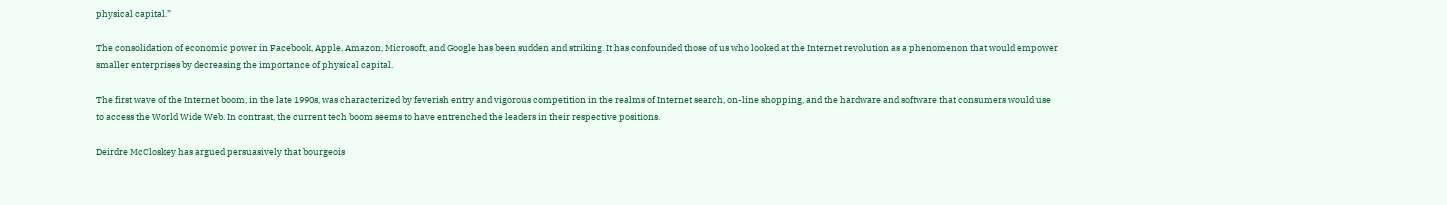physical capital.”

The consolidation of economic power in Facebook, Apple, Amazon, Microsoft, and Google has been sudden and striking. It has confounded those of us who looked at the Internet revolution as a phenomenon that would empower smaller enterprises by decreasing the importance of physical capital.

The first wave of the Internet boom, in the late 1990s, was characterized by feverish entry and vigorous competition in the realms of Internet search, on-line shopping, and the hardware and software that consumers would use to access the World Wide Web. In contrast, the current tech boom seems to have entrenched the leaders in their respective positions.

Deirdre McCloskey has argued persuasively that bourgeois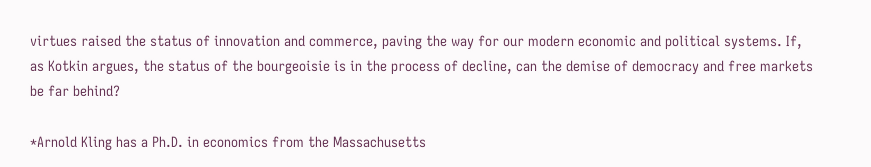virtues raised the status of innovation and commerce, paving the way for our modern economic and political systems. If, as Kotkin argues, the status of the bourgeoisie is in the process of decline, can the demise of democracy and free markets be far behind?

*Arnold Kling has a Ph.D. in economics from the Massachusetts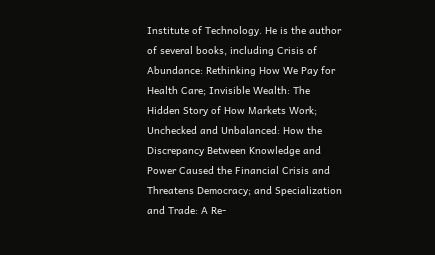Institute of Technology. He is the author of several books, including Crisis of Abundance: Rethinking How We Pay for Health Care; Invisible Wealth: The Hidden Story of How Markets Work; Unchecked and Unbalanced: How the Discrepancy Between Knowledge and Power Caused the Financial Crisis and Threatens Democracy; and Specialization and Trade: A Re-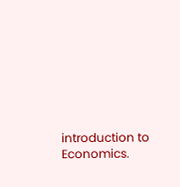introduction to Economics.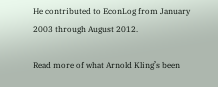He contributed to EconLog from January 2003 through August 2012.

Read more of what Arnold Kling’s been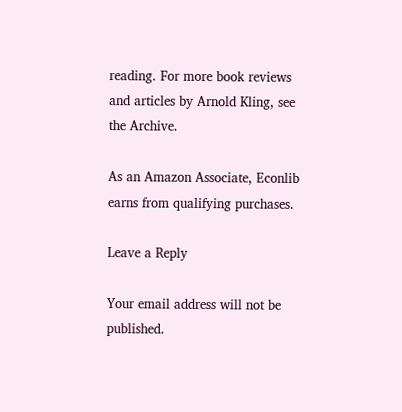reading. For more book reviews and articles by Arnold Kling, see the Archive.

As an Amazon Associate, Econlib earns from qualifying purchases.

Leave a Reply

Your email address will not be published.